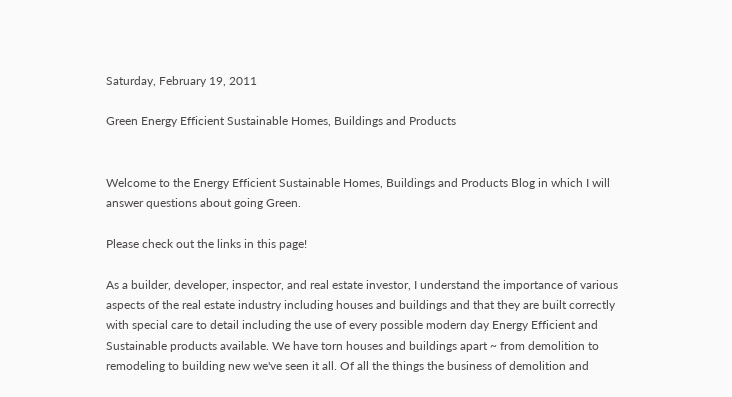Saturday, February 19, 2011

Green Energy Efficient Sustainable Homes, Buildings and Products


Welcome to the Energy Efficient Sustainable Homes, Buildings and Products Blog in which I will answer questions about going Green.

Please check out the links in this page!

As a builder, developer, inspector, and real estate investor, I understand the importance of various aspects of the real estate industry including houses and buildings and that they are built correctly with special care to detail including the use of every possible modern day Energy Efficient and Sustainable products available. We have torn houses and buildings apart ~ from demolition to remodeling to building new we've seen it all. Of all the things the business of demolition and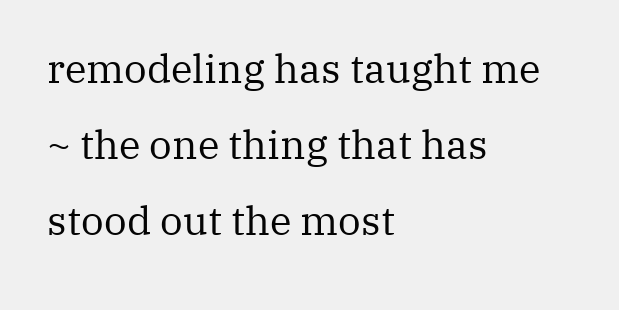remodeling has taught me ~ the one thing that has stood out the most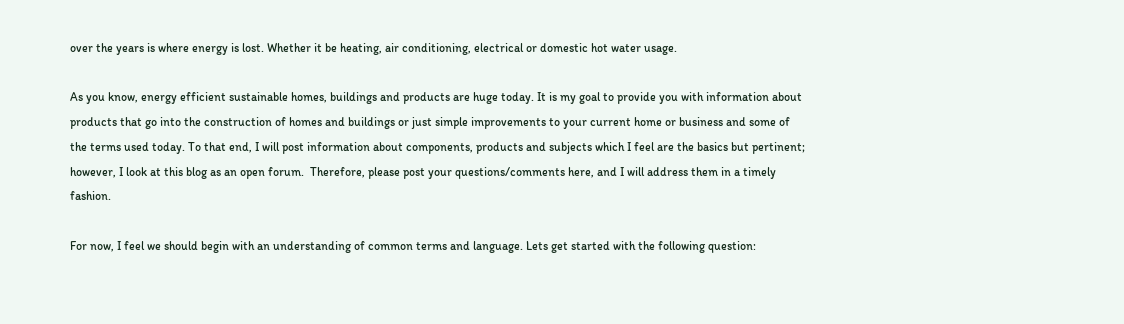over the years is where energy is lost. Whether it be heating, air conditioning, electrical or domestic hot water usage.

As you know, energy efficient sustainable homes, buildings and products are huge today. It is my goal to provide you with information about products that go into the construction of homes and buildings or just simple improvements to your current home or business and some of the terms used today. To that end, I will post information about components, products and subjects which I feel are the basics but pertinent; however, I look at this blog as an open forum.  Therefore, please post your questions/comments here, and I will address them in a timely fashion.

For now, I feel we should begin with an understanding of common terms and language. Lets get started with the following question: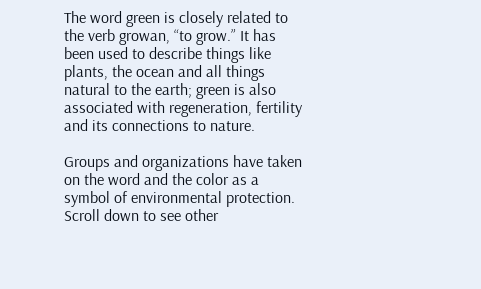The word green is closely related to the verb growan, “to grow.” It has been used to describe things like plants, the ocean and all things natural to the earth; green is also associated with regeneration, fertility and its connections to nature.

Groups and organizations have taken on the word and the color as a symbol of environmental protection. Scroll down to see other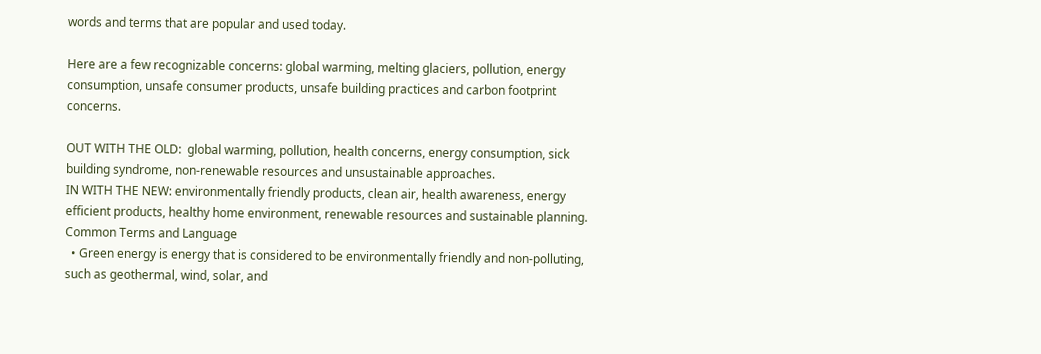words and terms that are popular and used today.

Here are a few recognizable concerns: global warming, melting glaciers, pollution, energy consumption, unsafe consumer products, unsafe building practices and carbon footprint concerns.

OUT WITH THE OLD:  global warming, pollution, health concerns, energy consumption, sick building syndrome, non-renewable resources and unsustainable approaches.
IN WITH THE NEW: environmentally friendly products, clean air, health awareness, energy efficient products, healthy home environment, renewable resources and sustainable planning.
Common Terms and Language
  • Green energy is energy that is considered to be environmentally friendly and non-polluting, such as geothermal, wind, solar, and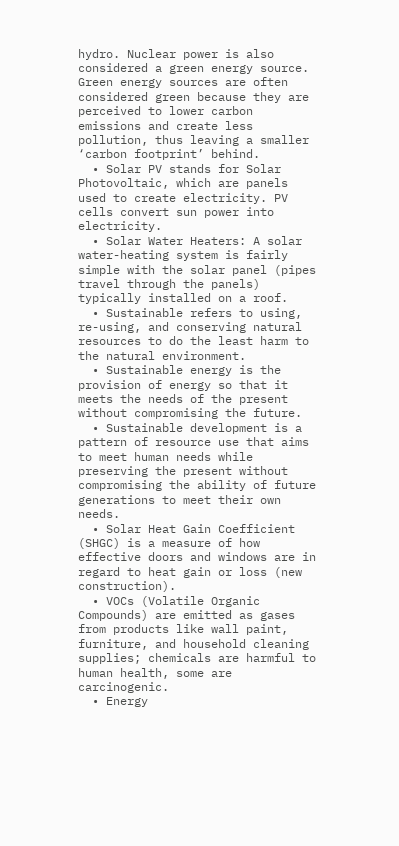hydro. Nuclear power is also considered a green energy source. Green energy sources are often considered green because they are perceived to lower carbon emissions and create less pollution, thus leaving a smaller ‘carbon footprint’ behind.
  • Solar PV stands for Solar Photovoltaic, which are panels used to create electricity. PV cells convert sun power into electricity.
  • Solar Water Heaters: A solar water-heating system is fairly simple with the solar panel (pipes travel through the panels) typically installed on a roof.
  • Sustainable refers to using, re-using, and conserving natural resources to do the least harm to the natural environment.
  • Sustainable energy is the provision of energy so that it meets the needs of the present without compromising the future.
  • Sustainable development is a pattern of resource use that aims to meet human needs while preserving the present without compromising the ability of future generations to meet their own needs.
  • Solar Heat Gain Coefficient (SHGC) is a measure of how effective doors and windows are in regard to heat gain or loss (new construction).
  • VOCs (Volatile Organic Compounds) are emitted as gases from products like wall paint, furniture, and household cleaning supplies; chemicals are harmful to human health, some are carcinogenic.
  • Energy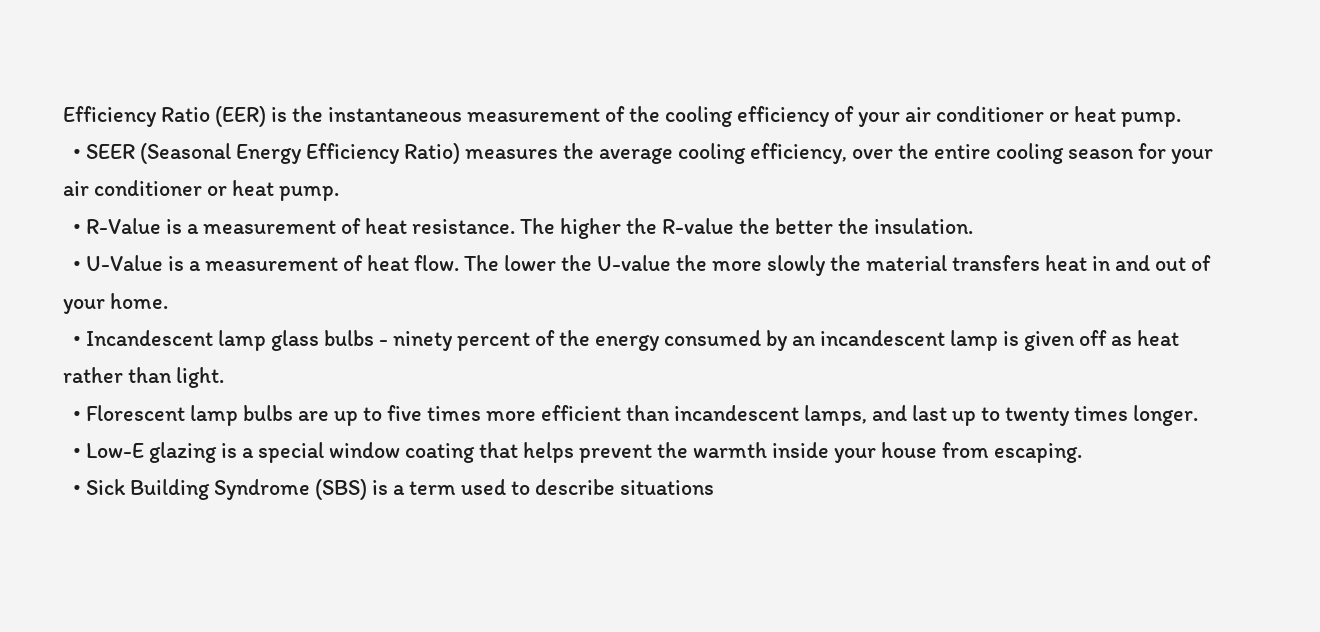Efficiency Ratio (EER) is the instantaneous measurement of the cooling efficiency of your air conditioner or heat pump.
  • SEER (Seasonal Energy Efficiency Ratio) measures the average cooling efficiency, over the entire cooling season for your air conditioner or heat pump.
  • R-Value is a measurement of heat resistance. The higher the R-value the better the insulation.
  • U-Value is a measurement of heat flow. The lower the U-value the more slowly the material transfers heat in and out of your home.
  • Incandescent lamp glass bulbs - ninety percent of the energy consumed by an incandescent lamp is given off as heat rather than light.
  • Florescent lamp bulbs are up to five times more efficient than incandescent lamps, and last up to twenty times longer.
  • Low-E glazing is a special window coating that helps prevent the warmth inside your house from escaping.
  • Sick Building Syndrome (SBS) is a term used to describe situations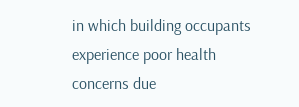in which building occupants experience poor health concerns due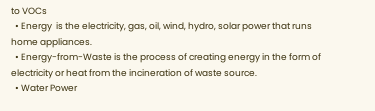to VOCs
  • Energy  is the electricity, gas, oil, wind, hydro, solar power that runs home appliances.
  • Energy-from-Waste is the process of creating energy in the form of electricity or heat from the incineration of waste source.
  • Water Power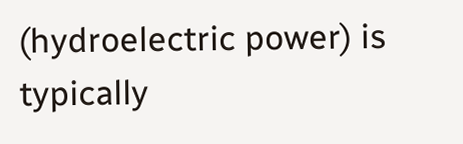(hydroelectric power) is typically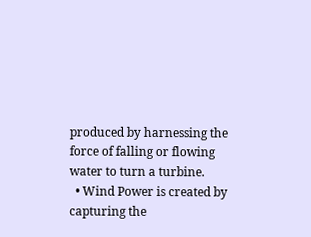produced by harnessing the force of falling or flowing water to turn a turbine.
  • Wind Power is created by capturing the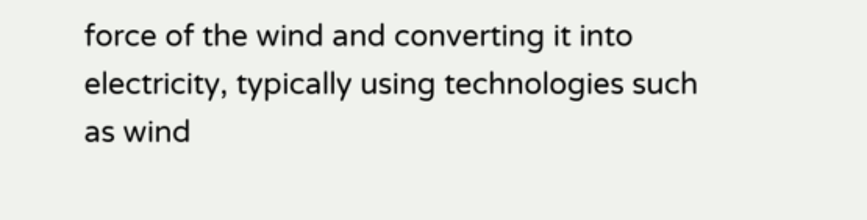force of the wind and converting it into electricity, typically using technologies such as wind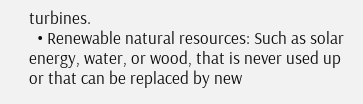turbines.
  • Renewable natural resources: Such as solar energy, water, or wood, that is never used up or that can be replaced by new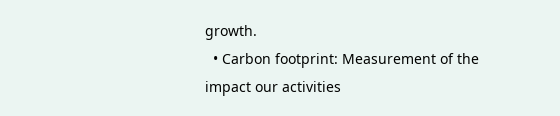growth.
  • Carbon footprint: Measurement of the impact our activities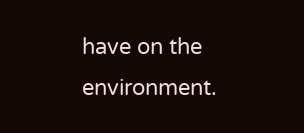have on the environment.